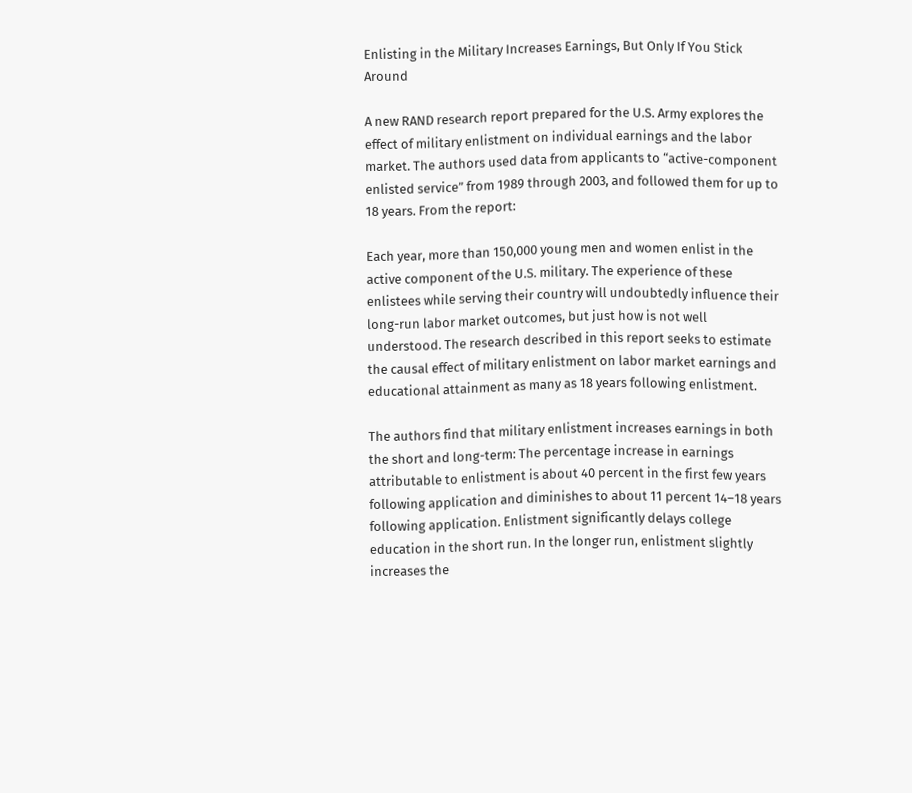Enlisting in the Military Increases Earnings, But Only If You Stick Around

A new RAND research report prepared for the U.S. Army explores the effect of military enlistment on individual earnings and the labor market. The authors used data from applicants to “active-component enlisted service” from 1989 through 2003, and followed them for up to 18 years. From the report:

Each year, more than 150,000 young men and women enlist in the active component of the U.S. military. The experience of these enlistees while serving their country will undoubtedly influence their long-run labor market outcomes, but just how is not well understood. The research described in this report seeks to estimate the causal effect of military enlistment on labor market earnings and educational attainment as many as 18 years following enlistment.

The authors find that military enlistment increases earnings in both the short and long-term: The percentage increase in earnings attributable to enlistment is about 40 percent in the first few years following application and diminishes to about 11 percent 14–18 years following application. Enlistment significantly delays college education in the short run. In the longer run, enlistment slightly increases the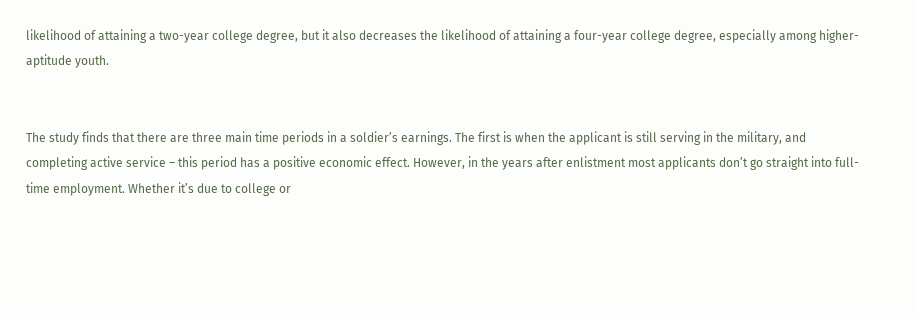likelihood of attaining a two-year college degree, but it also decreases the likelihood of attaining a four-year college degree, especially among higher-aptitude youth.


The study finds that there are three main time periods in a soldier’s earnings. The first is when the applicant is still serving in the military, and completing active service – this period has a positive economic effect. However, in the years after enlistment most applicants don’t go straight into full-time employment. Whether it’s due to college or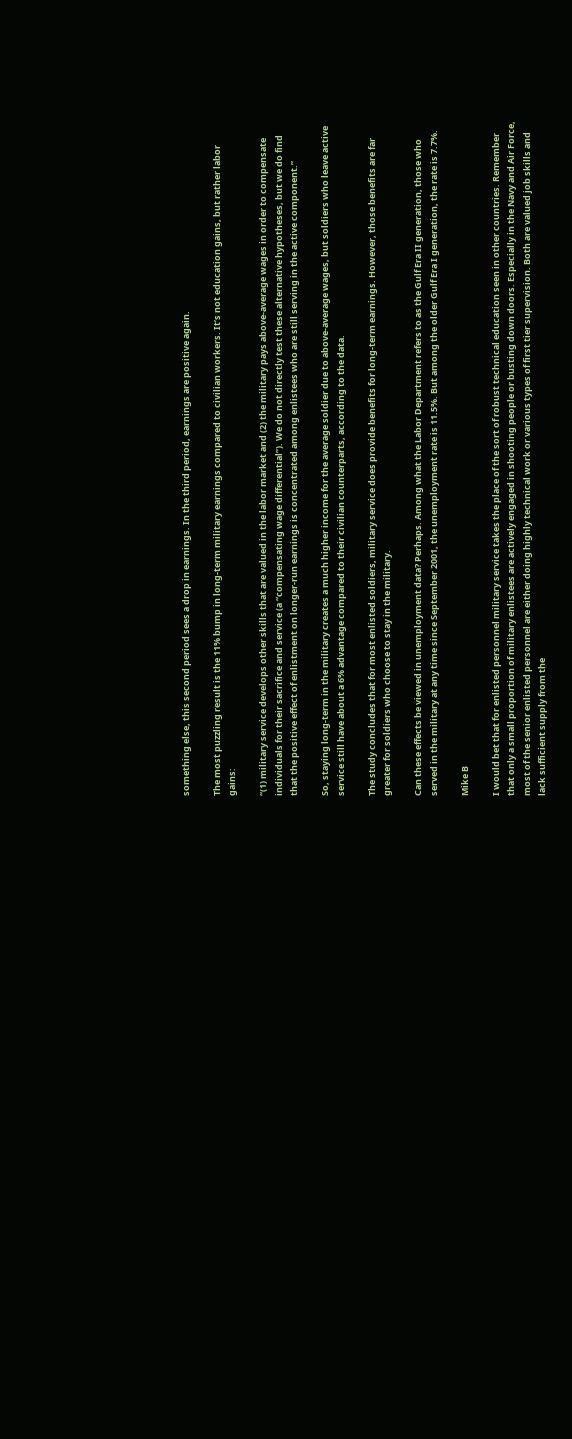something else, this second period sees a drop in earnings. In the third period, earnings are positive again.

The most puzzling result is the 11% bump in long-term military earnings compared to civilian workers. It’s not education gains, but rather labor gains:

“(1) military service develops other skills that are valued in the labor market and (2) the military pays above-average wages in order to compensate individuals for their sacrifice and service (a “compensating wage differential”). We do not directly test these alternative hypotheses, but we do find that the positive effect of enlistment on longer-run earnings is concentrated among enlistees who are still serving in the active component.”

So, staying long-term in the military creates a much higher income for the average soldier due to above-average wages, but soldiers who leave active service still have about a 6% advantage compared to their civilian counterparts, according to the data.

The study concludes that for most enlisted soldiers, military service does provide benefits for long-term earnings. However, those benefits are far greater for soldiers who choose to stay in the military.

Can these effects be viewed in unemployment data? Perhaps. Among what the Labor Department refers to as the Gulf Era II generation, those who served in the military at any time since September 2001, the unemployment rate is 11.5%. But among the older Gulf Era I generation, the rate is 7.7%.

Mike B

I would bet that for enlisted personnel military service takes the place of the sort of robust technical education seen in other countries. Remember that only a small proportion of military enlistees are actively engaged in shooting people or busting down doors. Especially in the Navy and Air Force, most of the senior enlisted personnel are either doing highly technical work or various types of first tier supervision. Both are valued job skills and lack sufficient supply from the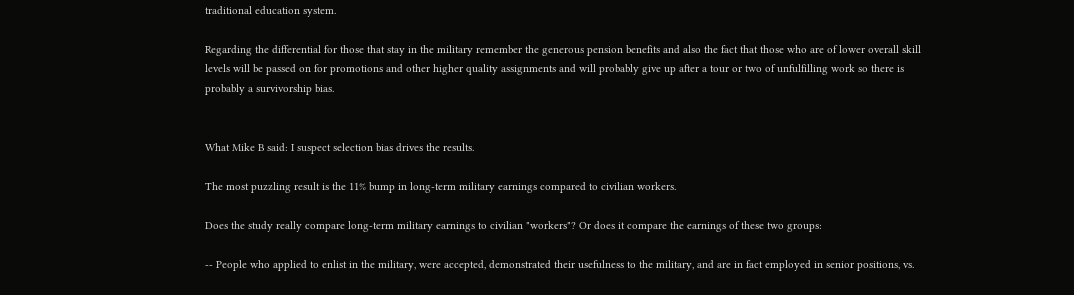traditional education system.

Regarding the differential for those that stay in the military remember the generous pension benefits and also the fact that those who are of lower overall skill levels will be passed on for promotions and other higher quality assignments and will probably give up after a tour or two of unfulfilling work so there is probably a survivorship bias.


What Mike B said: I suspect selection bias drives the results.

The most puzzling result is the 11% bump in long-term military earnings compared to civilian workers.

Does the study really compare long-term military earnings to civilian "workers"? Or does it compare the earnings of these two groups:

-- People who applied to enlist in the military, were accepted, demonstrated their usefulness to the military, and are in fact employed in senior positions, vs.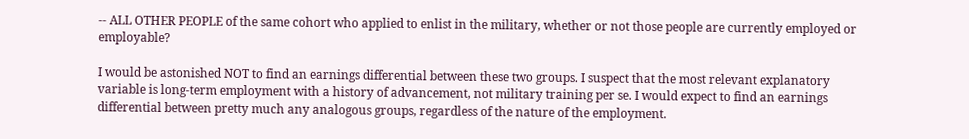-- ALL OTHER PEOPLE of the same cohort who applied to enlist in the military, whether or not those people are currently employed or employable?

I would be astonished NOT to find an earnings differential between these two groups. I suspect that the most relevant explanatory variable is long-term employment with a history of advancement, not military training per se. I would expect to find an earnings differential between pretty much any analogous groups, regardless of the nature of the employment.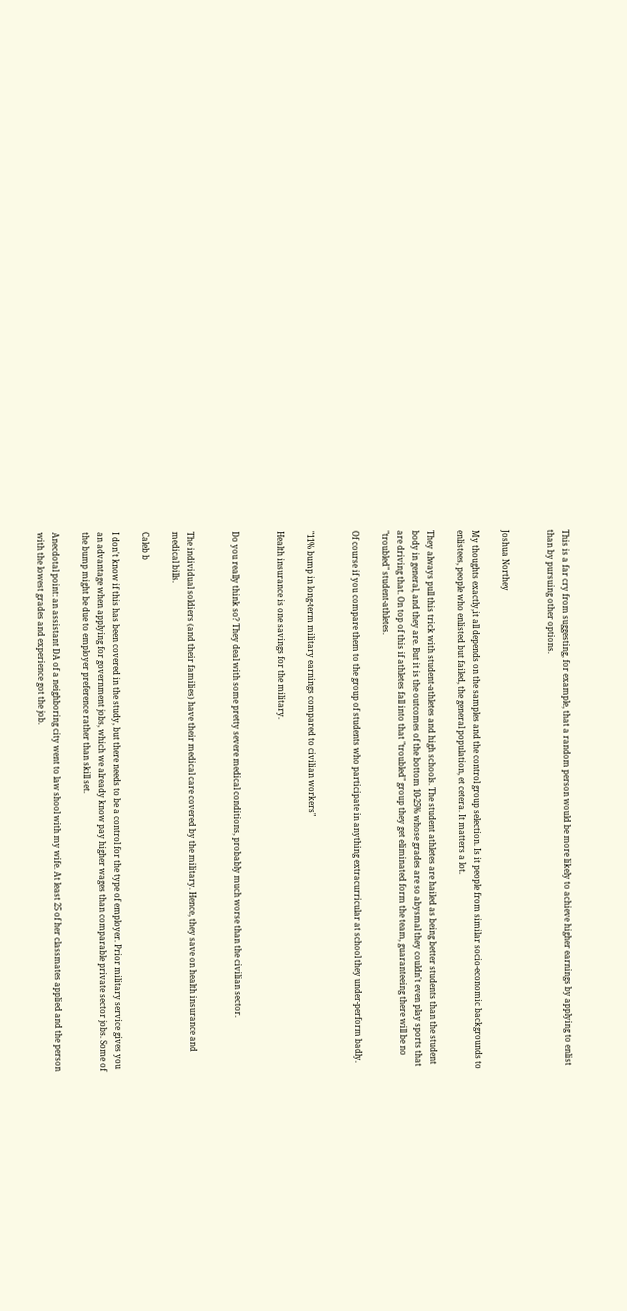This is a far cry from suggesting, for example, that a random person would be more likely to achieve higher earnings by applying to enlist than by pursuing other options.


Joshua Northey

My thoughts exactly,it all depends on the samples and the control group selection. Is it people from similar socio-economic backgrounds to enlistees, people who enlisted but failed, the general population, et cetera. It matters a lot.

They always pull this trick with student-athletes and high schools. The student athletes are hailed as being better students than the student body in general, and they are. But it is the outcomes of the bottom 10-25% whose grades are so abysmal they couldn't even play sports that are driving that. On top of this if athletes fall into that "troubled" group they get eliminated form the team, guaranteeing there will be no "troubled" student-athletes.

Of course if you compare them to the group of students who participate in anything extracurricular at school they under-perform badly.


"11% bump in long-term military earnings compared to civilian workers"

Health insurance is one savings for the military.


Do you really think so? They deal with some pretty severe medical conditions, probably much worse than the civilian sector.


The individual soldiers (and their families) have their medical care covered by the military. Hence, they save on health insurance and medical bills.

Caleb b

I don't know if this has been covered in the study, but there needs to be a control for the type of employer. Prior military service gives you an advantage when applying for government jobs, which we already know pay higher wages than comparable private sector jobs. Some of the bump might be due to employer preference rather than skill set.

Anecdotal point: an assistant DA of a neighboring city went to law shool with my wife. At least 25 of her classmates applied and the person with the lowest grades and experience got the job.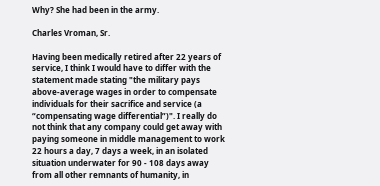Why? She had been in the army.

Charles Vroman, Sr.

Having been medically retired after 22 years of service, I think I would have to differ with the statement made stating "the military pays above-average wages in order to compensate individuals for their sacrifice and service (a “compensating wage differential”)". I really do not think that any company could get away with paying someone in middle management to work 22 hours a day, 7 days a week, in an isolated situation underwater for 90 - 108 days away from all other remnants of humanity, in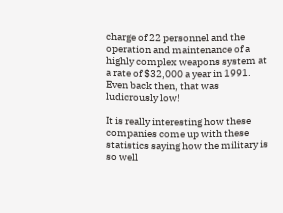charge of 22 personnel and the operation and maintenance of a highly complex weapons system at a rate of $32,000 a year in 1991. Even back then, that was ludicrously low!

It is really interesting how these companies come up with these statistics saying how the military is so well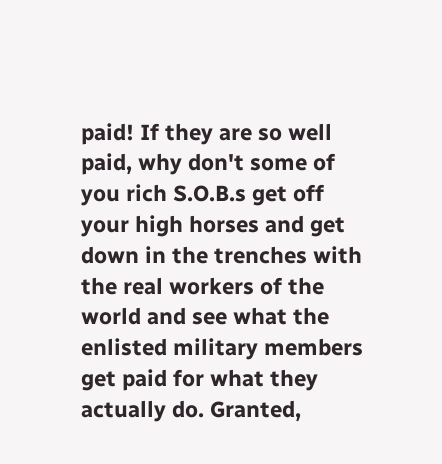paid! If they are so well paid, why don't some of you rich S.O.B.s get off your high horses and get down in the trenches with the real workers of the world and see what the enlisted military members get paid for what they actually do. Granted,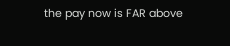the pay now is FAR above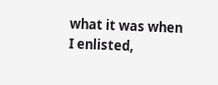what it was when I enlisted,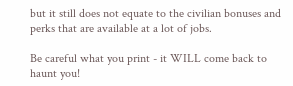but it still does not equate to the civilian bonuses and perks that are available at a lot of jobs.

Be careful what you print - it WILL come back to haunt you!